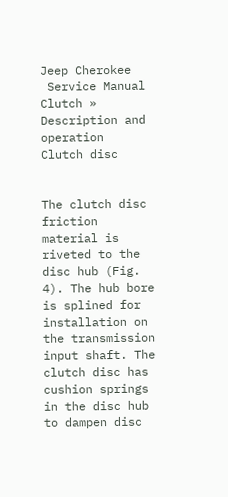Jeep Cherokee
 Service Manual
Clutch » Description and operation
Clutch disc


The clutch disc friction material is riveted to the disc hub (Fig. 4). The hub bore is splined for installation on the transmission input shaft. The clutch disc has cushion springs in the disc hub to dampen disc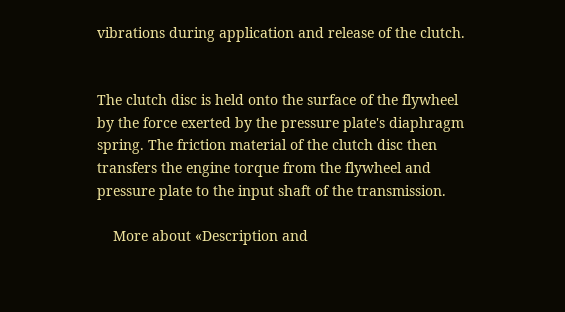vibrations during application and release of the clutch.


The clutch disc is held onto the surface of the flywheel by the force exerted by the pressure plate's diaphragm spring. The friction material of the clutch disc then transfers the engine torque from the flywheel and pressure plate to the input shaft of the transmission.

    More about «Description and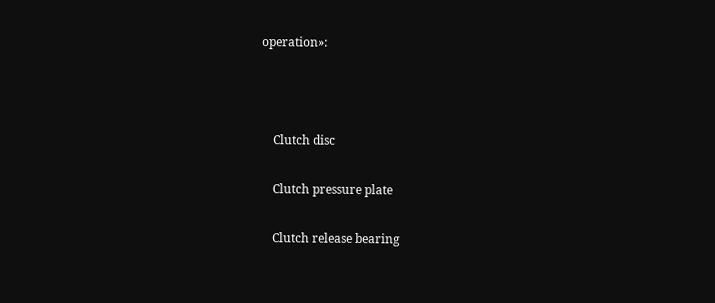operation»:



    Clutch disc

    Clutch pressure plate

    Clutch release bearing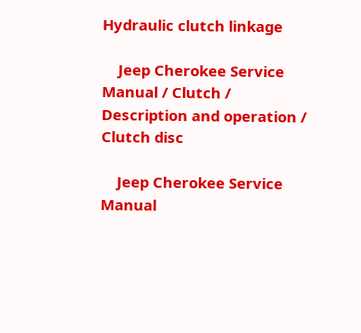Hydraulic clutch linkage

    Jeep Cherokee Service Manual / Clutch / Description and operation / Clutch disc

    Jeep Cherokee Service Manual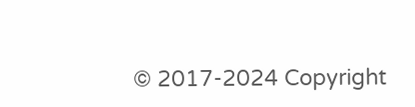© 2017-2024 Copyright